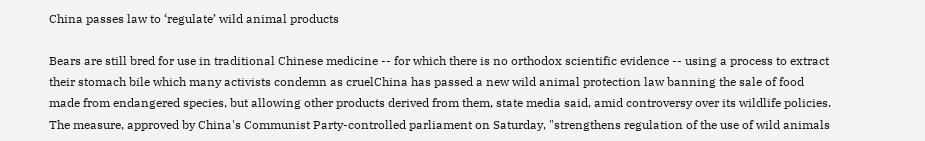China passes law to ‘regulate’ wild animal products

Bears are still bred for use in traditional Chinese medicine -- for which there is no orthodox scientific evidence -- using a process to extract their stomach bile which many activists condemn as cruelChina has passed a new wild animal protection law banning the sale of food made from endangered species, but allowing other products derived from them, state media said, amid controversy over its wildlife policies. The measure, approved by China's Communist Party-controlled parliament on Saturday, "strengthens regulation of the use of wild animals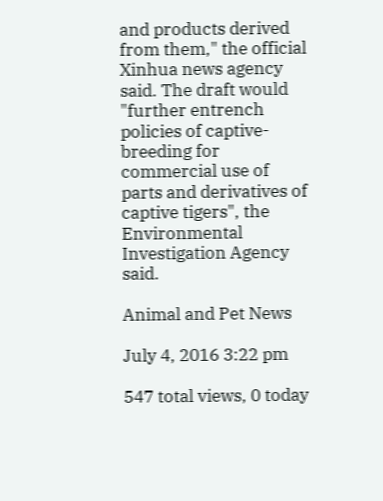and products derived from them," the official Xinhua news agency said. The draft would "further entrench policies of captive-breeding for commercial use of parts and derivatives of captive tigers", the Environmental Investigation Agency said.

Animal and Pet News

July 4, 2016 3:22 pm

547 total views, 0 today